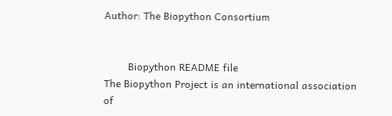Author: The Biopython Consortium


        Biopython README file
The Biopython Project is an international association of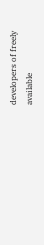developers of freely
available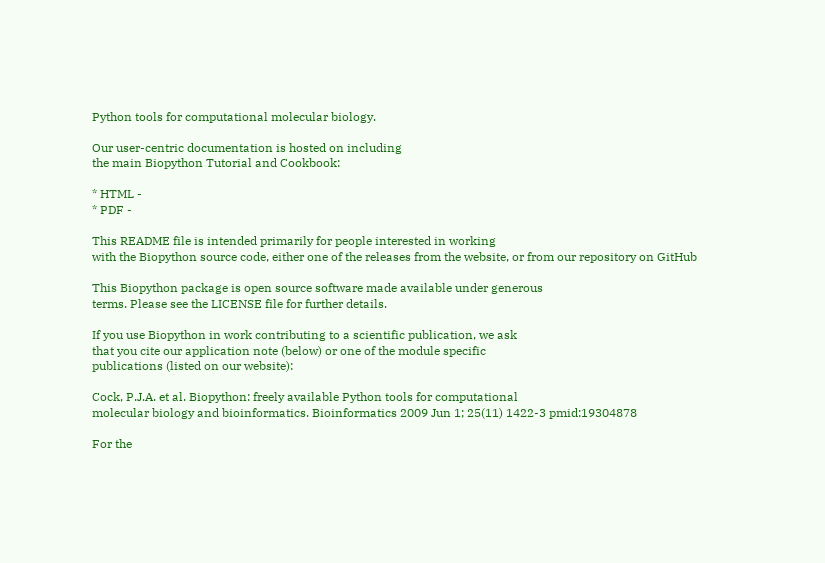Python tools for computational molecular biology.

Our user-centric documentation is hosted on including
the main Biopython Tutorial and Cookbook:

* HTML -
* PDF -

This README file is intended primarily for people interested in working
with the Biopython source code, either one of the releases from the website, or from our repository on GitHub

This Biopython package is open source software made available under generous
terms. Please see the LICENSE file for further details.

If you use Biopython in work contributing to a scientific publication, we ask
that you cite our application note (below) or one of the module specific
publications (listed on our website):

Cock, P.J.A. et al. Biopython: freely available Python tools for computational
molecular biology and bioinformatics. Bioinformatics 2009 Jun 1; 25(11) 1422-3 pmid:19304878

For the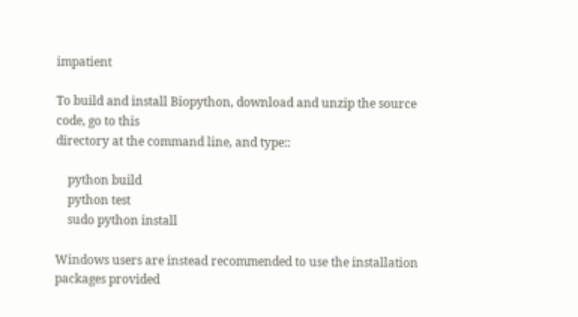impatient

To build and install Biopython, download and unzip the source code, go to this
directory at the command line, and type::

    python build
    python test
    sudo python install

Windows users are instead recommended to use the installation packages provided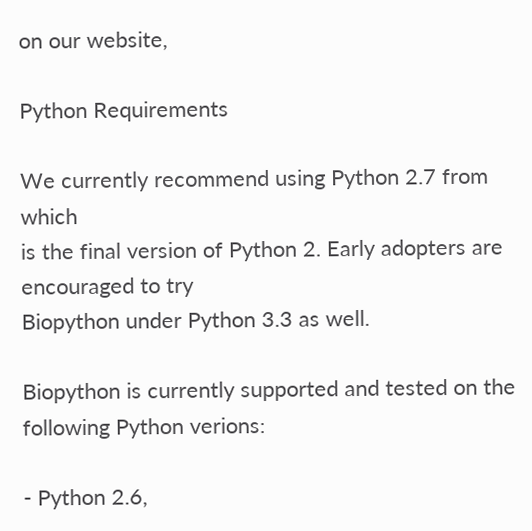on our website,

Python Requirements

We currently recommend using Python 2.7 from which
is the final version of Python 2. Early adopters are encouraged to try
Biopython under Python 3.3 as well.

Biopython is currently supported and tested on the following Python verions:

- Python 2.6,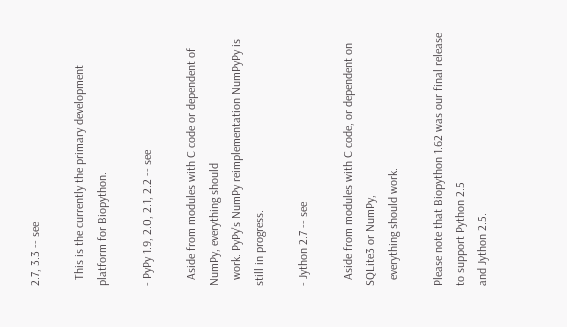2.7, 3.3 -- see

  This is the currently the primary development platform for Biopython.

- PyPy 1.9, 2.0, 2.1, 2.2 -- see

  Aside from modules with C code or dependent of NumPy, everything should
  work. PyPy's NumPy reimplementation NumPyPy is still in progress.

- Jython 2.7 -- see

  Aside from modules with C code, or dependent on SQLite3 or NumPy,
  everything should work.

Please note that Biopython 1.62 was our final release to support Python 2.5
and Jython 2.5.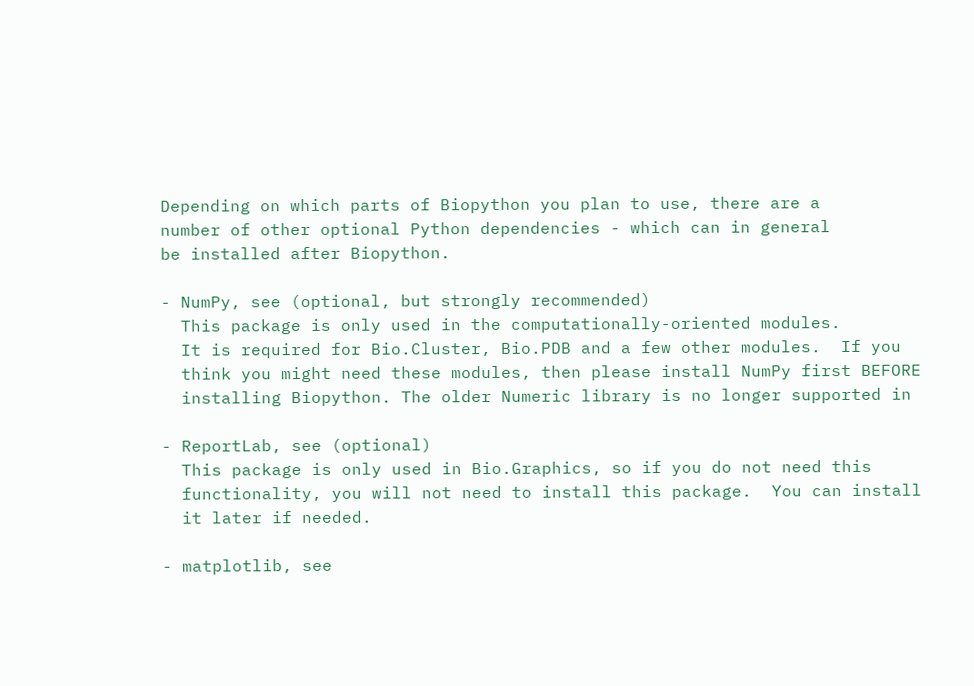Depending on which parts of Biopython you plan to use, there are a
number of other optional Python dependencies - which can in general
be installed after Biopython.

- NumPy, see (optional, but strongly recommended)
  This package is only used in the computationally-oriented modules.
  It is required for Bio.Cluster, Bio.PDB and a few other modules.  If you
  think you might need these modules, then please install NumPy first BEFORE
  installing Biopython. The older Numeric library is no longer supported in

- ReportLab, see (optional)
  This package is only used in Bio.Graphics, so if you do not need this
  functionality, you will not need to install this package.  You can install
  it later if needed.

- matplotlib, see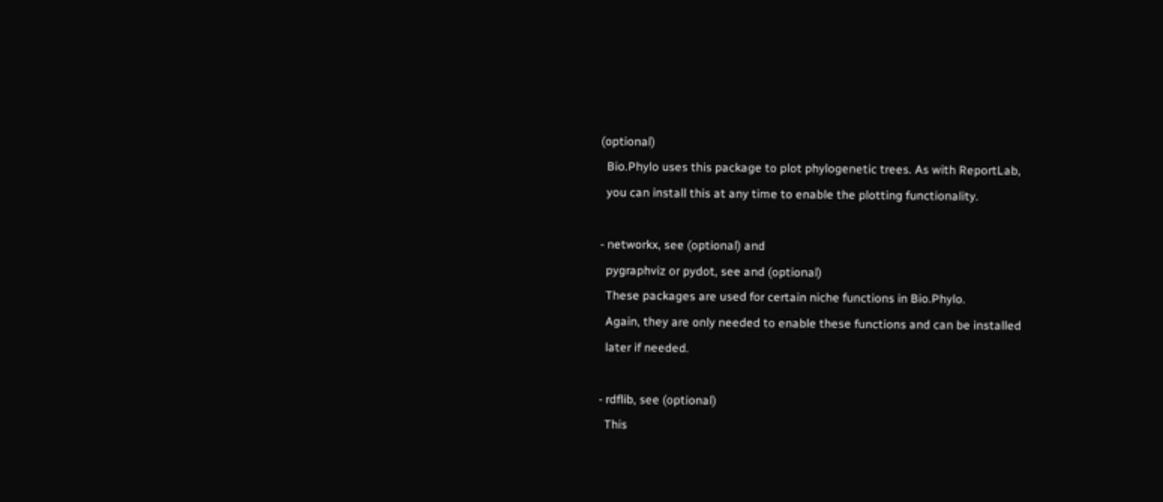(optional)
  Bio.Phylo uses this package to plot phylogenetic trees. As with ReportLab,
  you can install this at any time to enable the plotting functionality.

- networkx, see (optional) and
  pygraphviz or pydot, see and (optional)
  These packages are used for certain niche functions in Bio.Phylo.
  Again, they are only needed to enable these functions and can be installed
  later if needed.

- rdflib, see (optional)
  This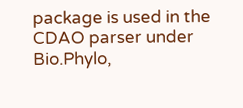package is used in the CDAO parser under Bio.Phylo,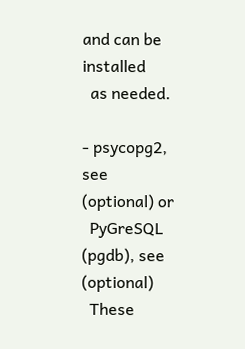and can be installed
  as needed.

- psycopg2, see (optional) or
  PyGreSQL (pgdb), see (optional)
  These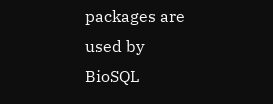packages are used by BioSQL